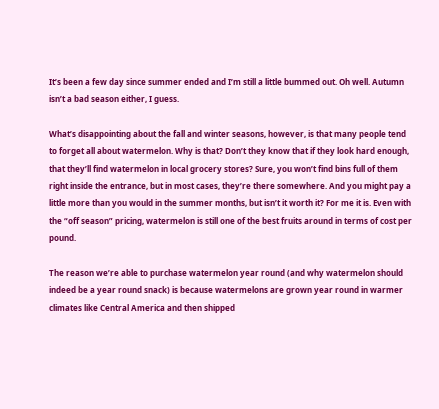It’s been a few day since summer ended and I’m still a little bummed out. Oh well. Autumn isn’t a bad season either, I guess.

What’s disappointing about the fall and winter seasons, however, is that many people tend to forget all about watermelon. Why is that? Don’t they know that if they look hard enough, that they’ll find watermelon in local grocery stores? Sure, you won’t find bins full of them right inside the entrance, but in most cases, they’re there somewhere. And you might pay a little more than you would in the summer months, but isn’t it worth it? For me it is. Even with the “off season” pricing, watermelon is still one of the best fruits around in terms of cost per pound.

The reason we’re able to purchase watermelon year round (and why watermelon should indeed be a year round snack) is because watermelons are grown year round in warmer climates like Central America and then shipped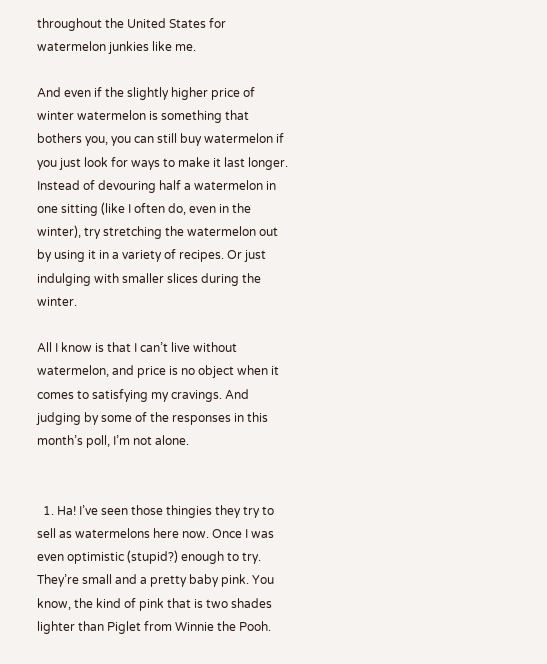throughout the United States for watermelon junkies like me.

And even if the slightly higher price of winter watermelon is something that bothers you, you can still buy watermelon if you just look for ways to make it last longer. Instead of devouring half a watermelon in one sitting (like I often do, even in the winter), try stretching the watermelon out by using it in a variety of recipes. Or just indulging with smaller slices during the winter.

All I know is that I can’t live without watermelon, and price is no object when it comes to satisfying my cravings. And judging by some of the responses in this month’s poll, I’m not alone.


  1. Ha! I’ve seen those thingies they try to sell as watermelons here now. Once I was even optimistic (stupid?) enough to try. They’re small and a pretty baby pink. You know, the kind of pink that is two shades lighter than Piglet from Winnie the Pooh.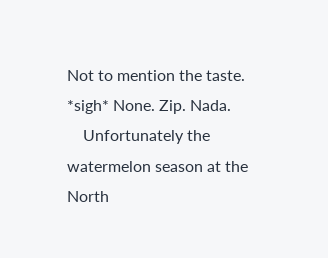Not to mention the taste. *sigh* None. Zip. Nada.
    Unfortunately the watermelon season at the North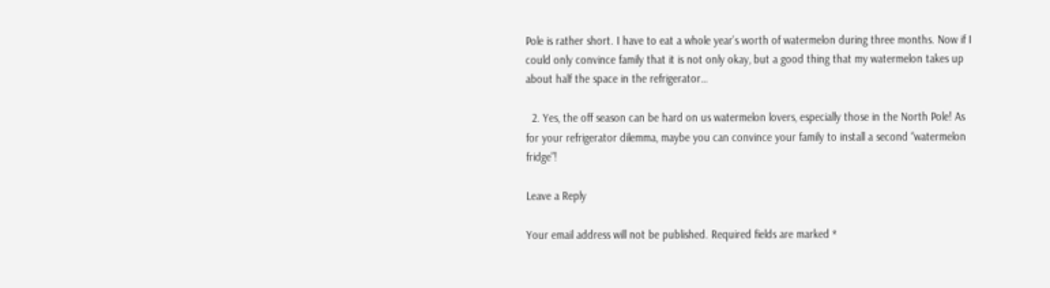Pole is rather short. I have to eat a whole year’s worth of watermelon during three months. Now if I could only convince family that it is not only okay, but a good thing that my watermelon takes up about half the space in the refrigerator…

  2. Yes, the off season can be hard on us watermelon lovers, especially those in the North Pole! As for your refrigerator dilemma, maybe you can convince your family to install a second “watermelon fridge”!

Leave a Reply

Your email address will not be published. Required fields are marked *